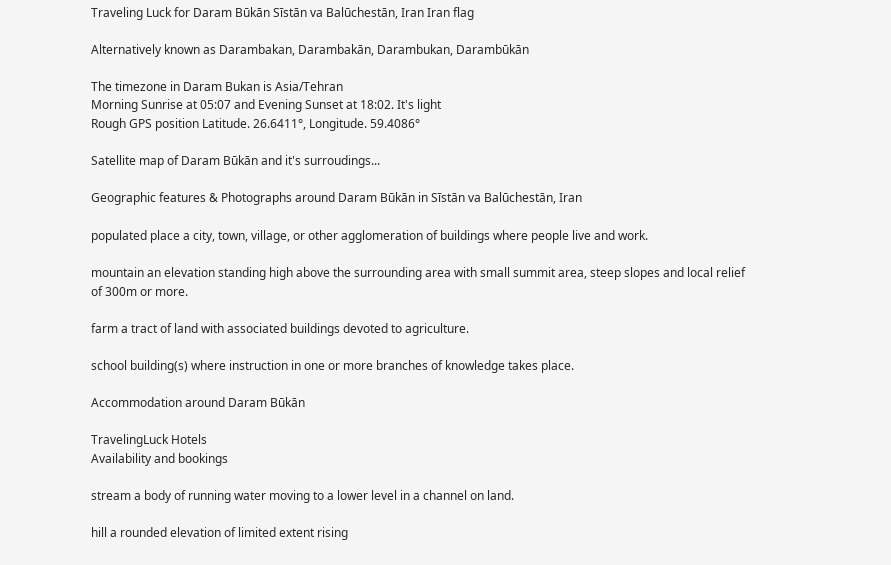Traveling Luck for Daram Būkān Sīstān va Balūchestān, Iran Iran flag

Alternatively known as Darambakan, Darambakān, Darambukan, Darambūkān

The timezone in Daram Bukan is Asia/Tehran
Morning Sunrise at 05:07 and Evening Sunset at 18:02. It's light
Rough GPS position Latitude. 26.6411°, Longitude. 59.4086°

Satellite map of Daram Būkān and it's surroudings...

Geographic features & Photographs around Daram Būkān in Sīstān va Balūchestān, Iran

populated place a city, town, village, or other agglomeration of buildings where people live and work.

mountain an elevation standing high above the surrounding area with small summit area, steep slopes and local relief of 300m or more.

farm a tract of land with associated buildings devoted to agriculture.

school building(s) where instruction in one or more branches of knowledge takes place.

Accommodation around Daram Būkān

TravelingLuck Hotels
Availability and bookings

stream a body of running water moving to a lower level in a channel on land.

hill a rounded elevation of limited extent rising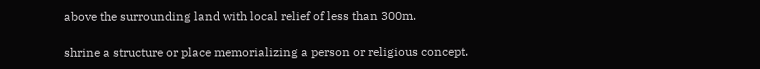above the surrounding land with local relief of less than 300m.

shrine a structure or place memorializing a person or religious concept.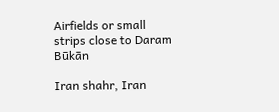Airfields or small strips close to Daram Būkān

Iran shahr, Iran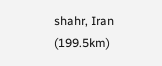shahr, Iran (199.5km)